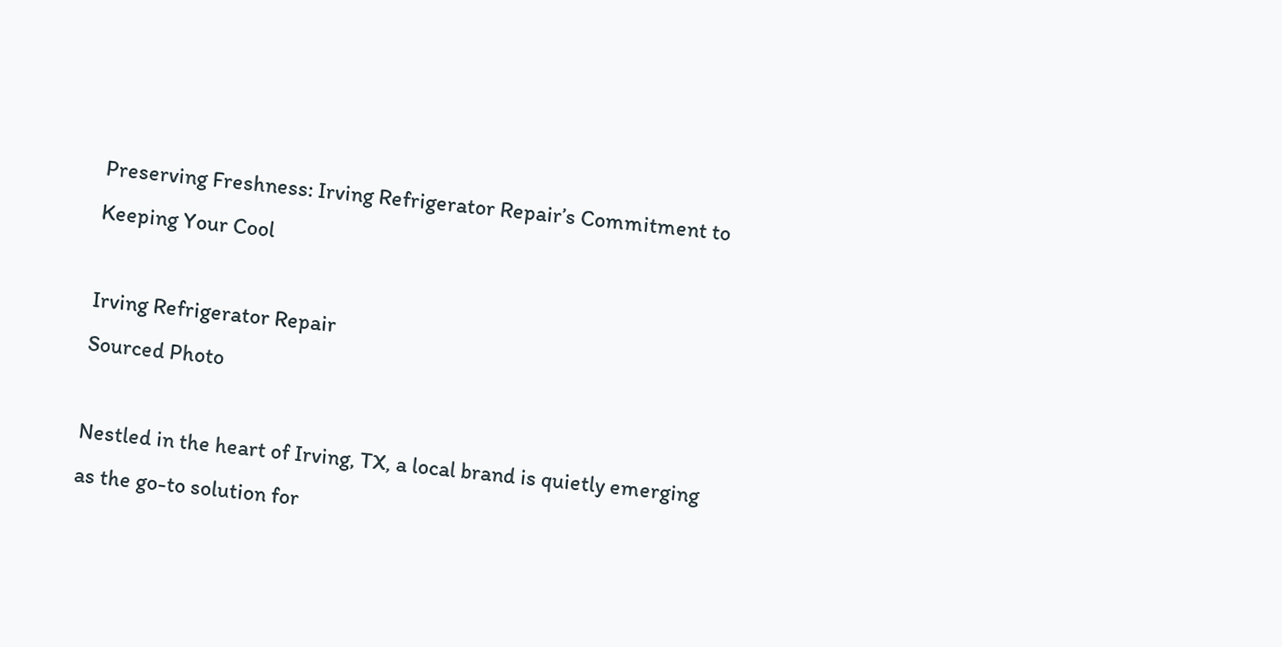Preserving Freshness: Irving Refrigerator Repair’s Commitment to Keeping Your Cool

Irving Refrigerator Repair
Sourced Photo

Nestled in the heart of Irving, TX, a local brand is quietly emerging as the go-to solution for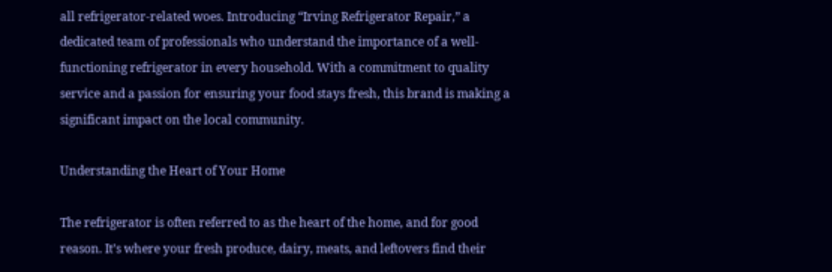all refrigerator-related woes. Introducing “Irving Refrigerator Repair,” a dedicated team of professionals who understand the importance of a well-functioning refrigerator in every household. With a commitment to quality service and a passion for ensuring your food stays fresh, this brand is making a significant impact on the local community.

Understanding the Heart of Your Home

The refrigerator is often referred to as the heart of the home, and for good reason. It’s where your fresh produce, dairy, meats, and leftovers find their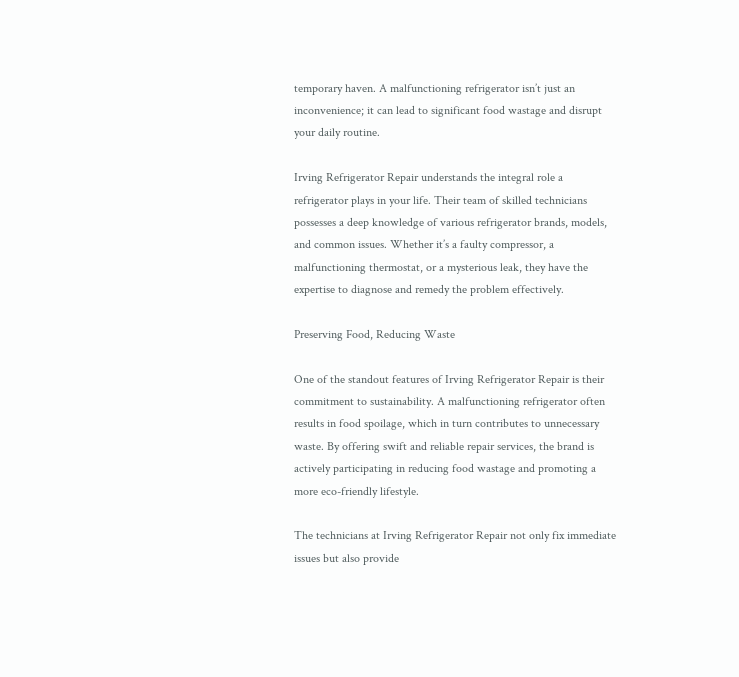temporary haven. A malfunctioning refrigerator isn’t just an inconvenience; it can lead to significant food wastage and disrupt your daily routine.

Irving Refrigerator Repair understands the integral role a refrigerator plays in your life. Their team of skilled technicians possesses a deep knowledge of various refrigerator brands, models, and common issues. Whether it’s a faulty compressor, a malfunctioning thermostat, or a mysterious leak, they have the expertise to diagnose and remedy the problem effectively.

Preserving Food, Reducing Waste

One of the standout features of Irving Refrigerator Repair is their commitment to sustainability. A malfunctioning refrigerator often results in food spoilage, which in turn contributes to unnecessary waste. By offering swift and reliable repair services, the brand is actively participating in reducing food wastage and promoting a more eco-friendly lifestyle.

The technicians at Irving Refrigerator Repair not only fix immediate issues but also provide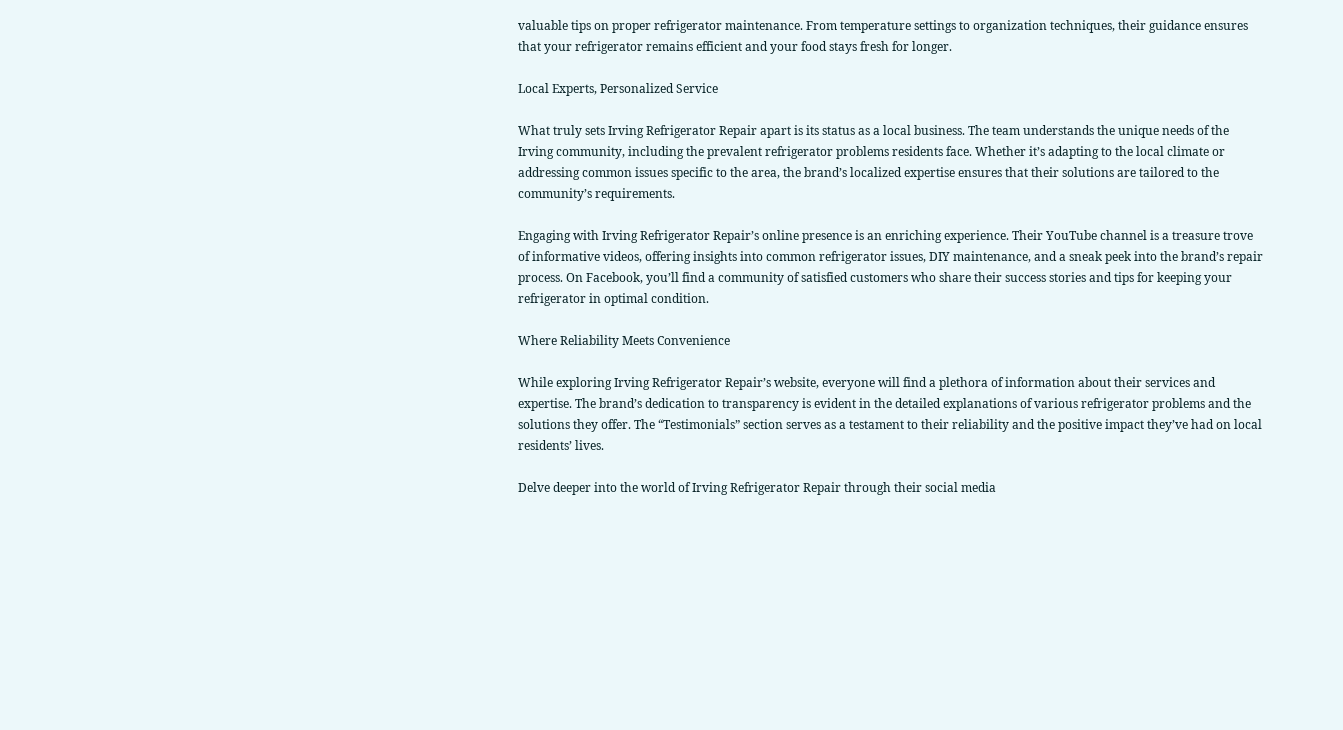valuable tips on proper refrigerator maintenance. From temperature settings to organization techniques, their guidance ensures that your refrigerator remains efficient and your food stays fresh for longer.

Local Experts, Personalized Service

What truly sets Irving Refrigerator Repair apart is its status as a local business. The team understands the unique needs of the Irving community, including the prevalent refrigerator problems residents face. Whether it’s adapting to the local climate or addressing common issues specific to the area, the brand’s localized expertise ensures that their solutions are tailored to the community’s requirements.

Engaging with Irving Refrigerator Repair’s online presence is an enriching experience. Their YouTube channel is a treasure trove of informative videos, offering insights into common refrigerator issues, DIY maintenance, and a sneak peek into the brand’s repair process. On Facebook, you’ll find a community of satisfied customers who share their success stories and tips for keeping your refrigerator in optimal condition.

Where Reliability Meets Convenience

While exploring Irving Refrigerator Repair’s website, everyone will find a plethora of information about their services and expertise. The brand’s dedication to transparency is evident in the detailed explanations of various refrigerator problems and the solutions they offer. The “Testimonials” section serves as a testament to their reliability and the positive impact they’ve had on local residents’ lives.

Delve deeper into the world of Irving Refrigerator Repair through their social media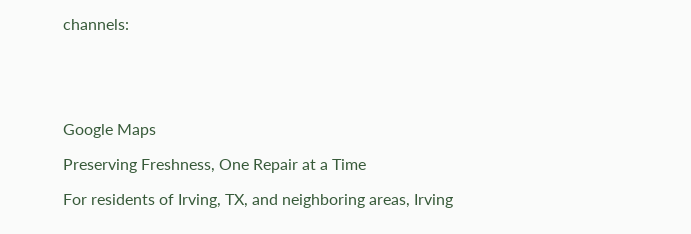channels:





Google Maps

Preserving Freshness, One Repair at a Time

For residents of Irving, TX, and neighboring areas, Irving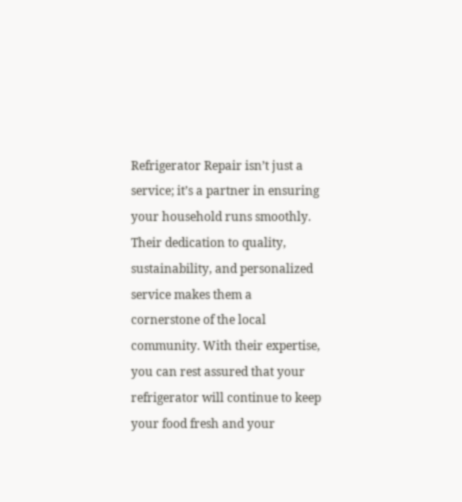Refrigerator Repair isn’t just a service; it’s a partner in ensuring your household runs smoothly. Their dedication to quality, sustainability, and personalized service makes them a cornerstone of the local community. With their expertise, you can rest assured that your refrigerator will continue to keep your food fresh and your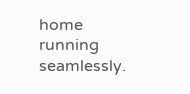home running seamlessly.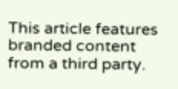This article features branded content from a third party.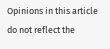Opinions in this article do not reflect the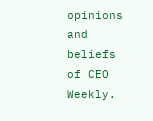opinions and beliefs of CEO Weekly.